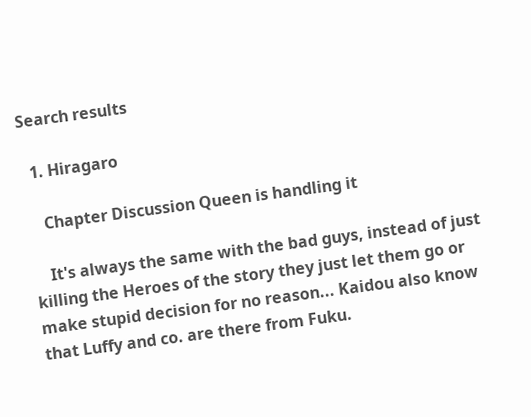Search results

  1. Hiragaro

    Chapter Discussion Queen is handling it

    It's always the same with the bad guys, instead of just killing the Heroes of the story they just let them go or make stupid decision for no reason... Kaidou also know that Luffy and co. are there from Fuku.